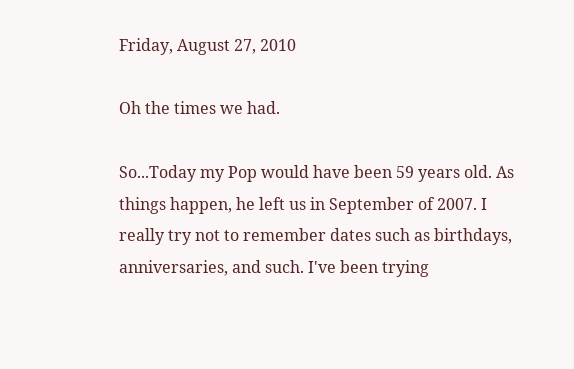Friday, August 27, 2010

Oh the times we had.

So...Today my Pop would have been 59 years old. As things happen, he left us in September of 2007. I really try not to remember dates such as birthdays, anniversaries, and such. I've been trying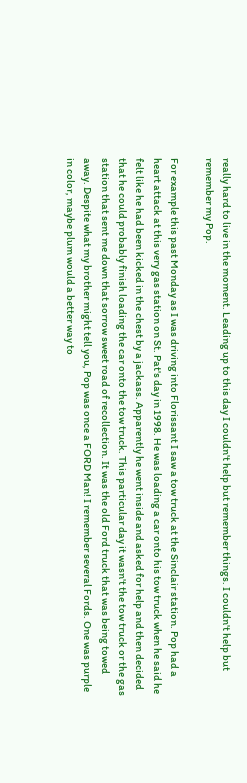really hard to live in the moment. Leading up to this day I couldn't help but remember things. I couldn't help but remember my Pop.

For example this past Monday as I was driving into Florissant I saw a tow truck at the Sinclair station. Pop had a heart attack at this very gas station on St. Pat's day in 1998. He was loading a car onto his tow truck when he said he felt like he had been kicked in the chest by a jackass. Apparently he went inside and asked for help and then decided that he could probably finish loading the car onto the tow truck. This particular day it wasn't the tow truck or the gas station that sent me down that sorrow sweet road of recollection. It was the old Ford truck that was being towed away. Despite what my brother might tell you, Pop was once a FORD Man! I remember several Fords. One was purple in color, maybe plum would a better way to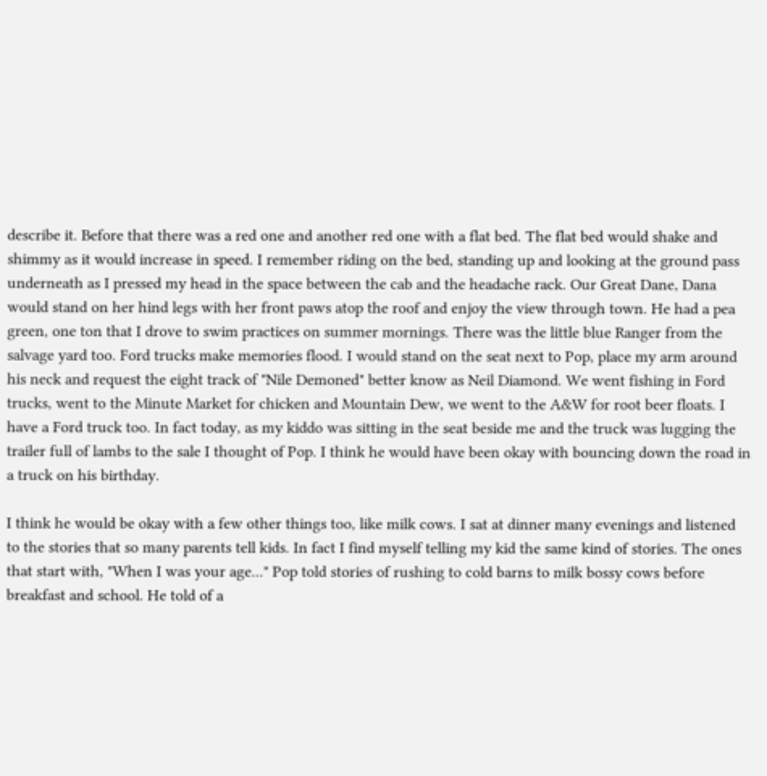describe it. Before that there was a red one and another red one with a flat bed. The flat bed would shake and shimmy as it would increase in speed. I remember riding on the bed, standing up and looking at the ground pass underneath as I pressed my head in the space between the cab and the headache rack. Our Great Dane, Dana would stand on her hind legs with her front paws atop the roof and enjoy the view through town. He had a pea green, one ton that I drove to swim practices on summer mornings. There was the little blue Ranger from the salvage yard too. Ford trucks make memories flood. I would stand on the seat next to Pop, place my arm around his neck and request the eight track of "Nile Demoned" better know as Neil Diamond. We went fishing in Ford trucks, went to the Minute Market for chicken and Mountain Dew, we went to the A&W for root beer floats. I have a Ford truck too. In fact today, as my kiddo was sitting in the seat beside me and the truck was lugging the trailer full of lambs to the sale I thought of Pop. I think he would have been okay with bouncing down the road in a truck on his birthday.

I think he would be okay with a few other things too, like milk cows. I sat at dinner many evenings and listened to the stories that so many parents tell kids. In fact I find myself telling my kid the same kind of stories. The ones that start with, "When I was your age..." Pop told stories of rushing to cold barns to milk bossy cows before breakfast and school. He told of a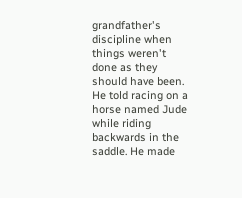grandfather's discipline when things weren't done as they should have been. He told racing on a horse named Jude while riding backwards in the saddle. He made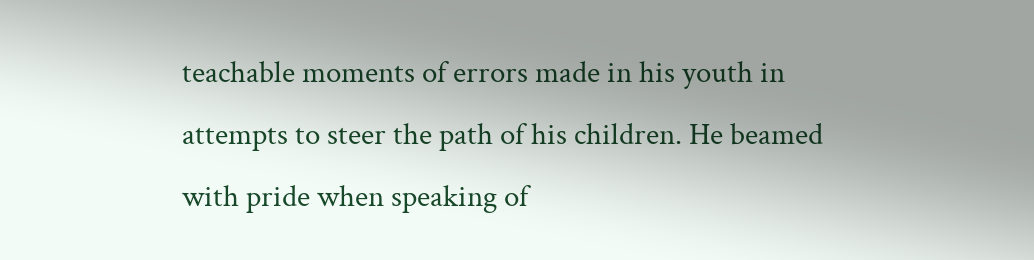teachable moments of errors made in his youth in attempts to steer the path of his children. He beamed with pride when speaking of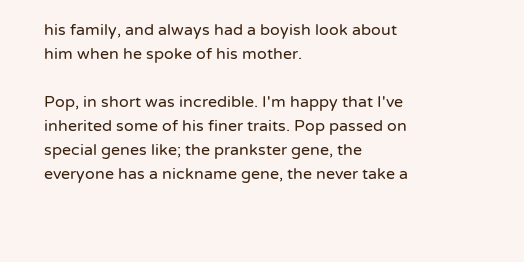his family, and always had a boyish look about him when he spoke of his mother.

Pop, in short was incredible. I'm happy that I've inherited some of his finer traits. Pop passed on special genes like; the prankster gene, the everyone has a nickname gene, the never take a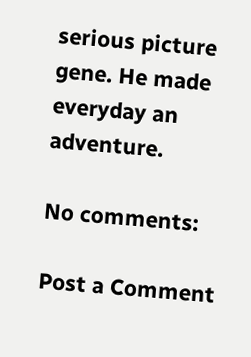serious picture gene. He made everyday an adventure.

No comments:

Post a Comment